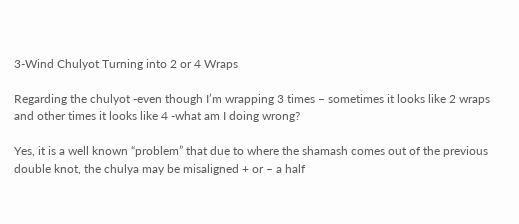3-Wind Chulyot Turning into 2 or 4 Wraps

Regarding the chulyot -even though I’m wrapping 3 times – sometimes it looks like 2 wraps and other times it looks like 4 -what am I doing wrong?

Yes, it is a well known “problem” that due to where the shamash comes out of the previous double knot, the chulya may be misaligned + or – a half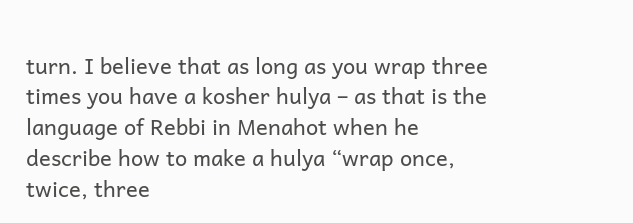turn. I believe that as long as you wrap three times you have a kosher hulya – as that is the language of Rebbi in Menahot when he describe how to make a hulya “wrap once, twice, three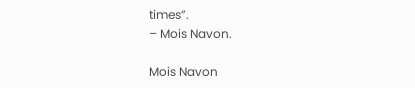times”.
– Mois Navon.

Mois Navon